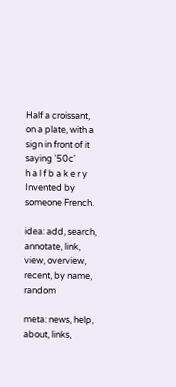Half a croissant, on a plate, with a sign in front of it saying '50c'
h a l f b a k e r y
Invented by someone French.

idea: add, search, annotate, link, view, overview, recent, by name, random

meta: news, help, about, links,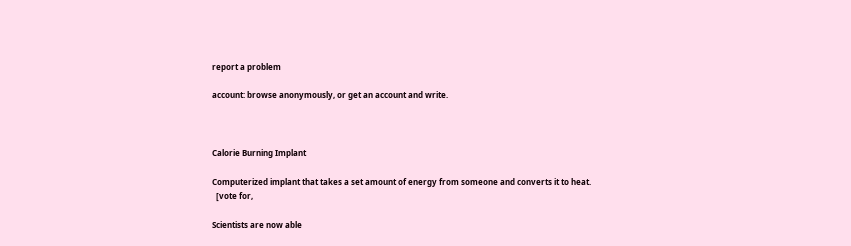report a problem

account: browse anonymously, or get an account and write.



Calorie Burning Implant

Computerized implant that takes a set amount of energy from someone and converts it to heat.
  [vote for,

Scientists are now able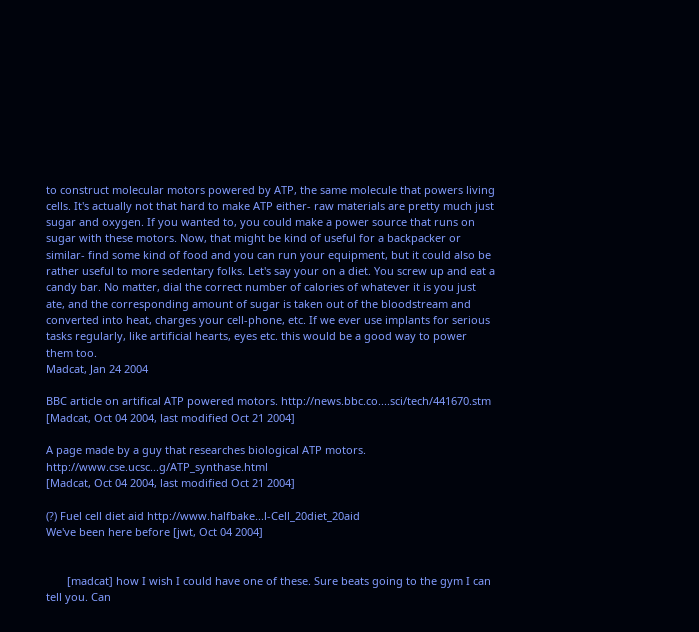to construct molecular motors powered by ATP, the same molecule that powers living cells. It's actually not that hard to make ATP either- raw materials are pretty much just sugar and oxygen. If you wanted to, you could make a power source that runs on sugar with these motors. Now, that might be kind of useful for a backpacker or similar- find some kind of food and you can run your equipment, but it could also be rather useful to more sedentary folks. Let's say your on a diet. You screw up and eat a candy bar. No matter, dial the correct number of calories of whatever it is you just ate, and the corresponding amount of sugar is taken out of the bloodstream and converted into heat, charges your cell-phone, etc. If we ever use implants for serious tasks regularly, like artificial hearts, eyes etc. this would be a good way to power them too.
Madcat, Jan 24 2004

BBC article on artifical ATP powered motors. http://news.bbc.co....sci/tech/441670.stm
[Madcat, Oct 04 2004, last modified Oct 21 2004]

A page made by a guy that researches biological ATP motors. http://www.cse.ucsc...g/ATP_synthase.html
[Madcat, Oct 04 2004, last modified Oct 21 2004]

(?) Fuel cell diet aid http://www.halfbake...l-Cell_20diet_20aid
We've been here before [jwt, Oct 04 2004]


       [madcat] how I wish I could have one of these. Sure beats going to the gym I can tell you. Can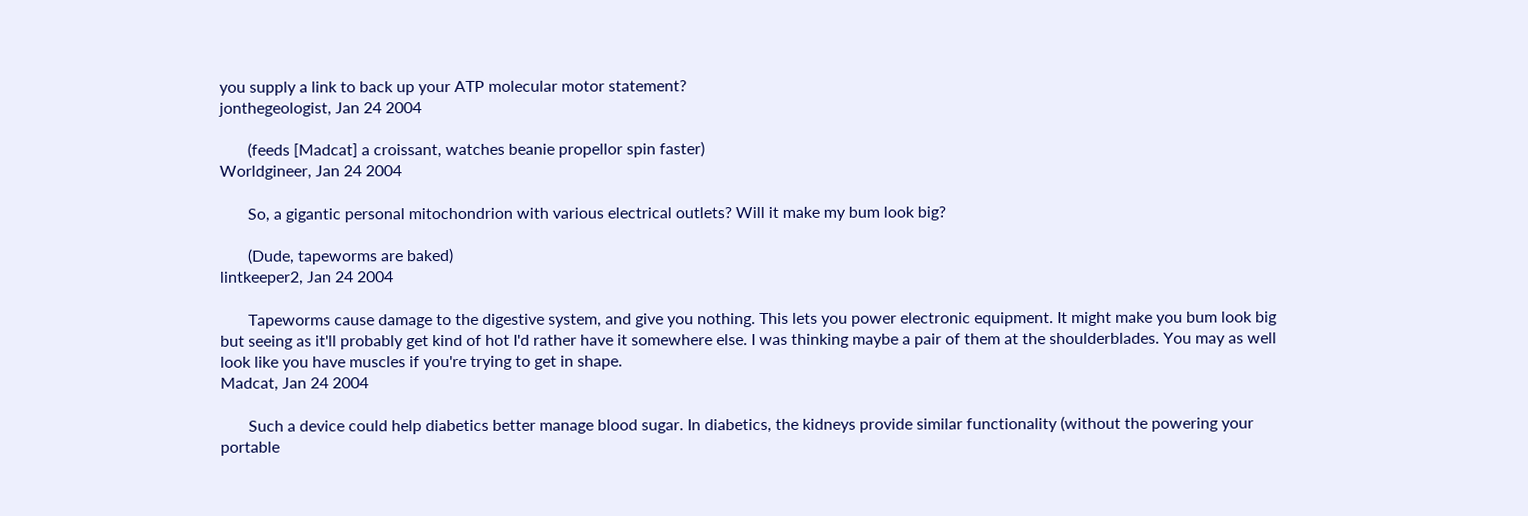you supply a link to back up your ATP molecular motor statement?
jonthegeologist, Jan 24 2004

       (feeds [Madcat] a croissant, watches beanie propellor spin faster)
Worldgineer, Jan 24 2004

       So, a gigantic personal mitochondrion with various electrical outlets? Will it make my bum look big?

       (Dude, tapeworms are baked)
lintkeeper2, Jan 24 2004

       Tapeworms cause damage to the digestive system, and give you nothing. This lets you power electronic equipment. It might make you bum look big but seeing as it'll probably get kind of hot I'd rather have it somewhere else. I was thinking maybe a pair of them at the shoulderblades. You may as well look like you have muscles if you're trying to get in shape.
Madcat, Jan 24 2004

       Such a device could help diabetics better manage blood sugar. In diabetics, the kidneys provide similar functionality (without the powering your portable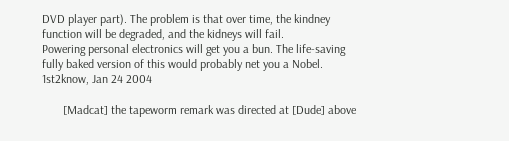DVD player part). The problem is that over time, the kindney function will be degraded, and the kidneys will fail.
Powering personal electronics will get you a bun. The life-saving fully baked version of this would probably net you a Nobel.
1st2know, Jan 24 2004

       [Madcat] the tapeworm remark was directed at [Dude] above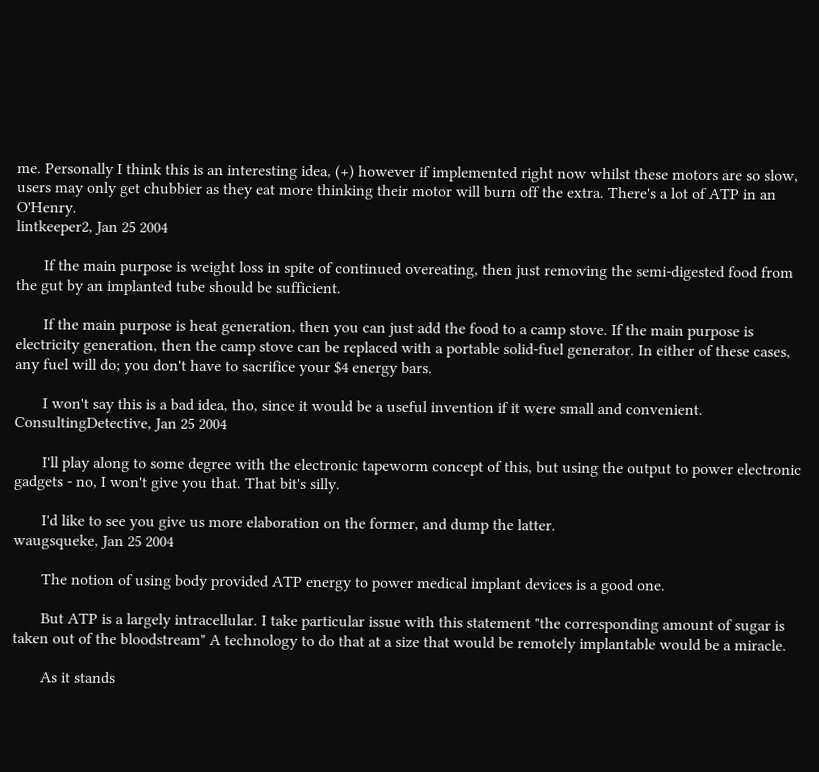me. Personally I think this is an interesting idea, (+) however if implemented right now whilst these motors are so slow, users may only get chubbier as they eat more thinking their motor will burn off the extra. There's a lot of ATP in an O'Henry.
lintkeeper2, Jan 25 2004

       If the main purpose is weight loss in spite of continued overeating, then just removing the semi-digested food from the gut by an implanted tube should be sufficient.

       If the main purpose is heat generation, then you can just add the food to a camp stove. If the main purpose is electricity generation, then the camp stove can be replaced with a portable solid-fuel generator. In either of these cases, any fuel will do; you don't have to sacrifice your $4 energy bars.

       I won't say this is a bad idea, tho, since it would be a useful invention if it were small and convenient.
ConsultingDetective, Jan 25 2004

       I'll play along to some degree with the electronic tapeworm concept of this, but using the output to power electronic gadgets - no, I won't give you that. That bit's silly.

       I'd like to see you give us more elaboration on the former, and dump the latter.
waugsqueke, Jan 25 2004

       The notion of using body provided ATP energy to power medical implant devices is a good one.

       But ATP is a largely intracellular. I take particular issue with this statement "the corresponding amount of sugar is taken out of the bloodstream" A technology to do that at a size that would be remotely implantable would be a miracle.

       As it stands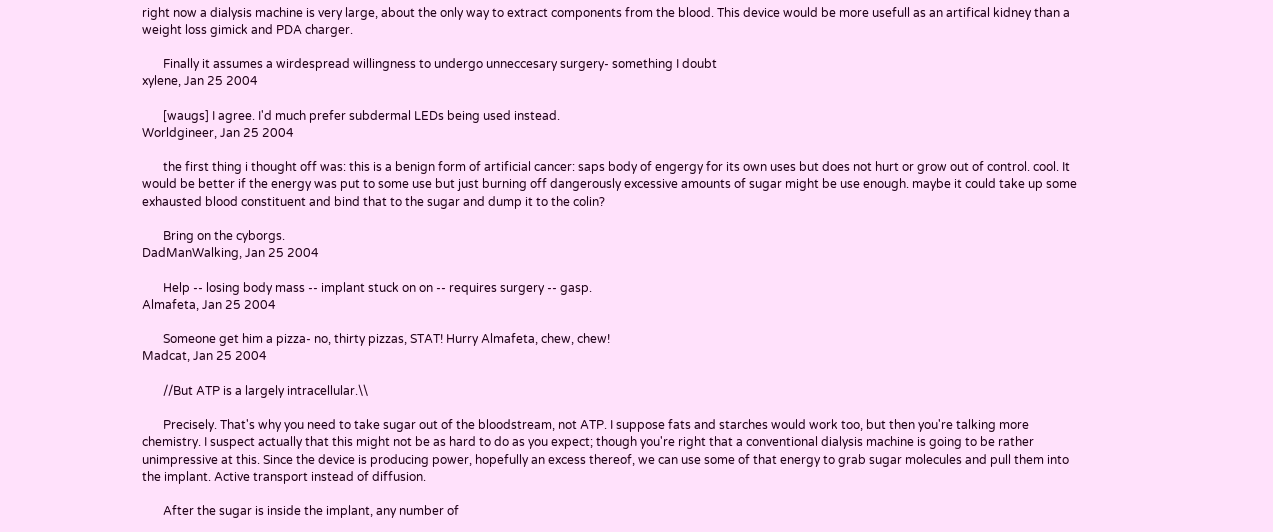right now a dialysis machine is very large, about the only way to extract components from the blood. This device would be more usefull as an artifical kidney than a weight loss gimick and PDA charger.

       Finally it assumes a wirdespread willingness to undergo unneccesary surgery- something I doubt
xylene, Jan 25 2004

       [waugs] I agree. I'd much prefer subdermal LEDs being used instead.
Worldgineer, Jan 25 2004

       the first thing i thought off was: this is a benign form of artificial cancer: saps body of engergy for its own uses but does not hurt or grow out of control. cool. It would be better if the energy was put to some use but just burning off dangerously excessive amounts of sugar might be use enough. maybe it could take up some exhausted blood constituent and bind that to the sugar and dump it to the colin?

       Bring on the cyborgs.
DadManWalking, Jan 25 2004

       Help -- losing body mass -- implant stuck on on -- requires surgery -- gasp.
Almafeta, Jan 25 2004

       Someone get him a pizza- no, thirty pizzas, STAT! Hurry Almafeta, chew, chew!
Madcat, Jan 25 2004

       //But ATP is a largely intracellular.\\

       Precisely. That's why you need to take sugar out of the bloodstream, not ATP. I suppose fats and starches would work too, but then you're talking more chemistry. I suspect actually that this might not be as hard to do as you expect; though you're right that a conventional dialysis machine is going to be rather unimpressive at this. Since the device is producing power, hopefully an excess thereof, we can use some of that energy to grab sugar molecules and pull them into the implant. Active transport instead of diffusion.

       After the sugar is inside the implant, any number of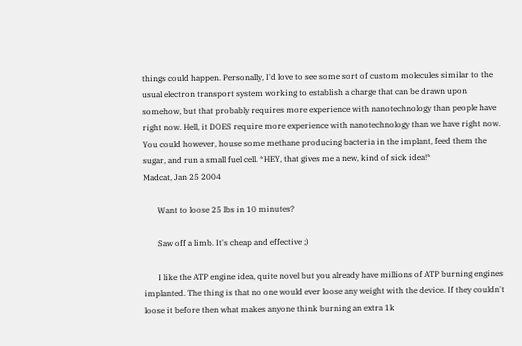things could happen. Personally, I'd love to see some sort of custom molecules similar to the usual electron transport system working to establish a charge that can be drawn upon somehow, but that probably requires more experience with nanotechnology than people have right now. Hell, it DOES require more experience with nanotechnology than we have right now. You could however, house some methane producing bacteria in the implant, feed them the sugar, and run a small fuel cell. *HEY, that gives me a new, kind of sick idea!*
Madcat, Jan 25 2004

       Want to loose 25 lbs in 10 minutes?

       Saw off a limb. It's cheap and effective ;)

       I like the ATP engine idea, quite novel but you already have millions of ATP burning engines implanted. The thing is that no one would ever loose any weight with the device. If they couldn't loose it before then what makes anyone think burning an extra 1k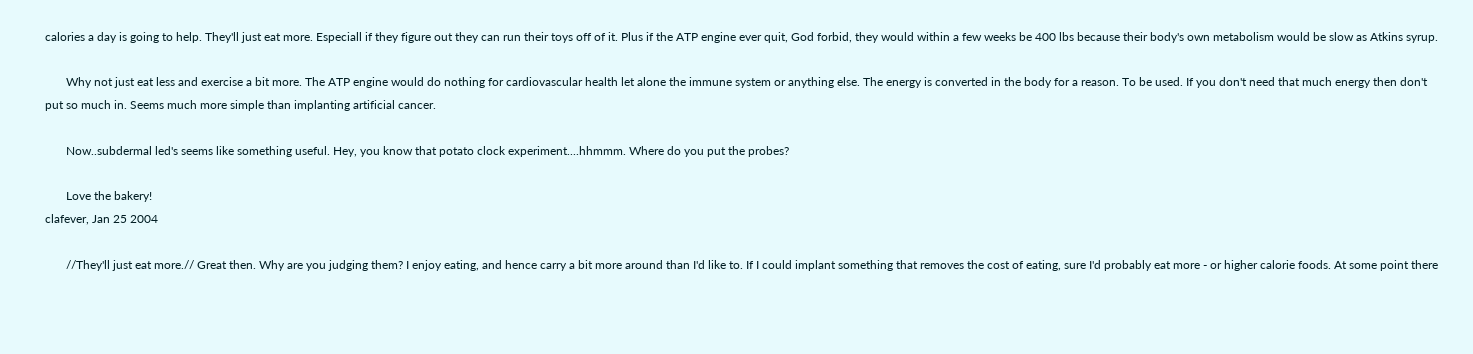calories a day is going to help. They'll just eat more. Especiall if they figure out they can run their toys off of it. Plus if the ATP engine ever quit, God forbid, they would within a few weeks be 400 lbs because their body's own metabolism would be slow as Atkins syrup.

       Why not just eat less and exercise a bit more. The ATP engine would do nothing for cardiovascular health let alone the immune system or anything else. The energy is converted in the body for a reason. To be used. If you don't need that much energy then don't put so much in. Seems much more simple than implanting artificial cancer.

       Now..subdermal led's seems like something useful. Hey, you know that potato clock experiment....hhmmm. Where do you put the probes?

       Love the bakery!
clafever, Jan 25 2004

       //They'll just eat more.// Great then. Why are you judging them? I enjoy eating, and hence carry a bit more around than I'd like to. If I could implant something that removes the cost of eating, sure I'd probably eat more - or higher calorie foods. At some point there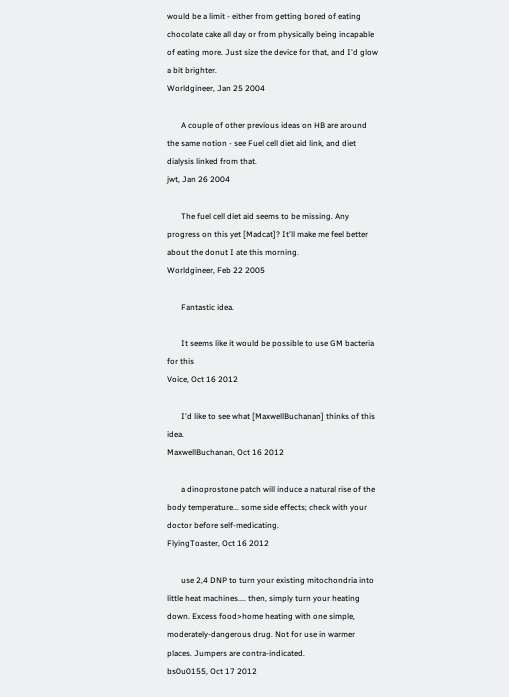would be a limit - either from getting bored of eating chocolate cake all day or from physically being incapable of eating more. Just size the device for that, and I'd glow a bit brighter.
Worldgineer, Jan 25 2004

       A couple of other previous ideas on HB are around the same notion - see Fuel cell diet aid link, and diet dialysis linked from that.
jwt, Jan 26 2004

       The fuel cell diet aid seems to be missing. Any progress on this yet [Madcat]? It'll make me feel better about the donut I ate this morning.
Worldgineer, Feb 22 2005

       Fantastic idea.

       It seems like it would be possible to use GM bacteria for this
Voice, Oct 16 2012

       I'd like to see what [MaxwellBuchanan] thinks of this idea.
MaxwellBuchanan, Oct 16 2012

       a dinoprostone patch will induce a natural rise of the body temperature... some side effects; check with your doctor before self-medicating.
FlyingToaster, Oct 16 2012

       use 2,4 DNP to turn your existing mitochondria into little heat machines.... then, simply turn your heating down. Excess food>home heating with one simple, moderately-dangerous drug. Not for use in warmer places. Jumpers are contra-indicated.
bs0u0155, Oct 17 2012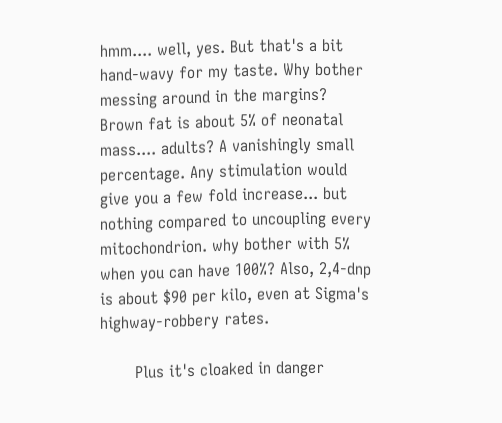hmm.... well, yes. But that's a bit hand-wavy for my taste. Why bother messing around in the margins? Brown fat is about 5% of neonatal mass.... adults? A vanishingly small percentage. Any stimulation would give you a few fold increase... but nothing compared to uncoupling every mitochondrion. why bother with 5% when you can have 100%? Also, 2,4-dnp is about $90 per kilo, even at Sigma's highway-robbery rates.

       Plus it's cloaked in danger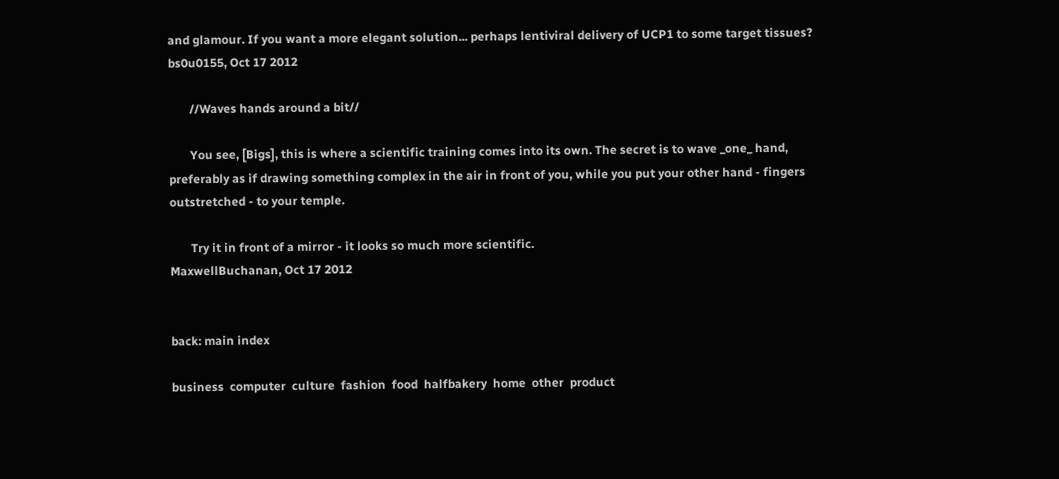and glamour. If you want a more elegant solution... perhaps lentiviral delivery of UCP1 to some target tissues?
bs0u0155, Oct 17 2012

       //Waves hands around a bit//

       You see, [Bigs], this is where a scientific training comes into its own. The secret is to wave _one_ hand, preferably as if drawing something complex in the air in front of you, while you put your other hand - fingers outstretched - to your temple.

       Try it in front of a mirror - it looks so much more scientific.
MaxwellBuchanan, Oct 17 2012


back: main index

business  computer  culture  fashion  food  halfbakery  home  other  product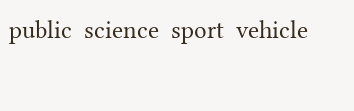public  science  sport  vehicle